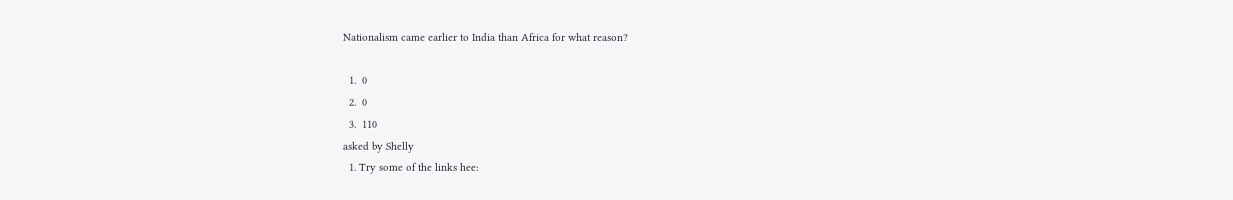Nationalism came earlier to India than Africa for what reason?

  1.  0
  2.  0
  3.  110
asked by Shelly
  1. Try some of the links hee: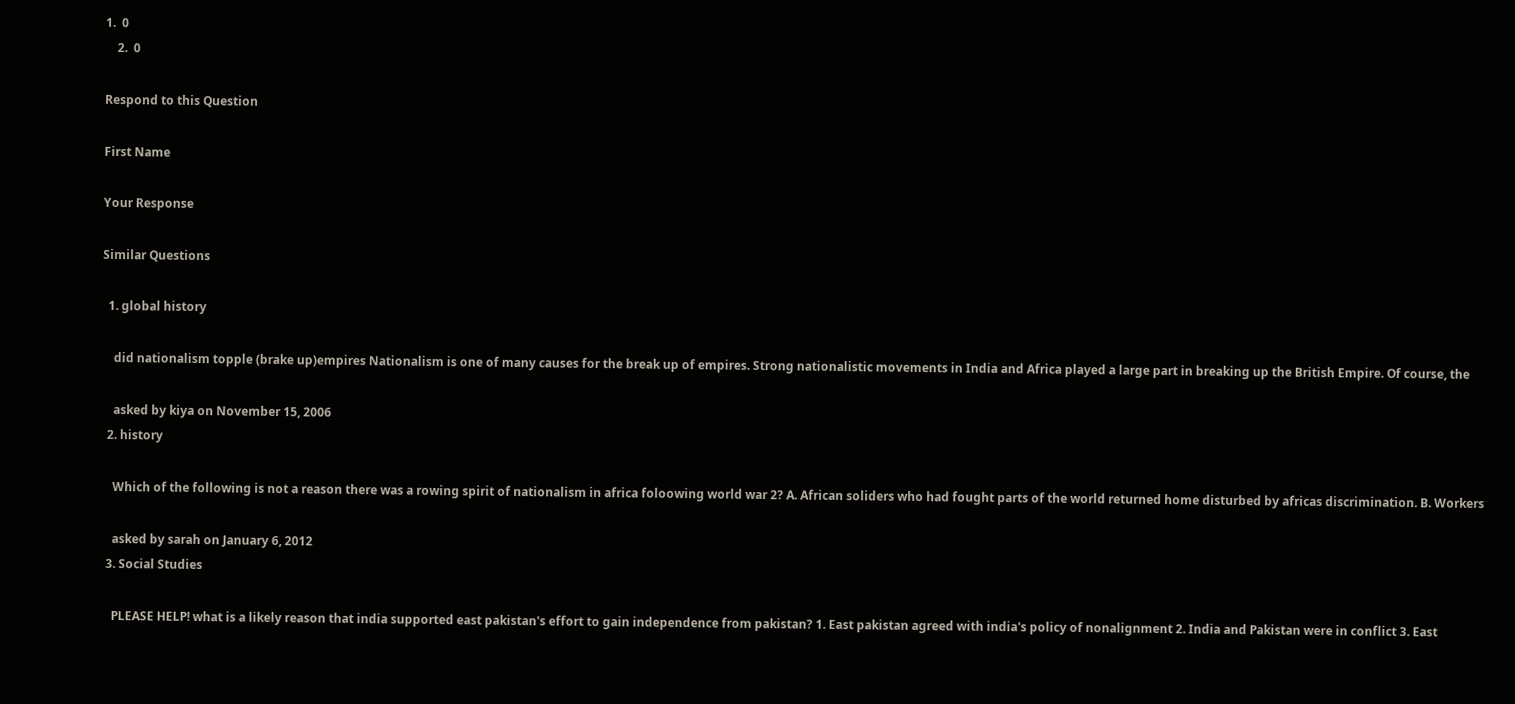1.  0
    2.  0

Respond to this Question

First Name

Your Response

Similar Questions

  1. global history

    did nationalism topple (brake up)empires Nationalism is one of many causes for the break up of empires. Strong nationalistic movements in India and Africa played a large part in breaking up the British Empire. Of course, the

    asked by kiya on November 15, 2006
  2. history

    Which of the following is not a reason there was a rowing spirit of nationalism in africa foloowing world war 2? A. African soliders who had fought parts of the world returned home disturbed by africas discrimination. B. Workers

    asked by sarah on January 6, 2012
  3. Social Studies

    PLEASE HELP! what is a likely reason that india supported east pakistan's effort to gain independence from pakistan? 1. East pakistan agreed with india's policy of nonalignment 2. India and Pakistan were in conflict 3. East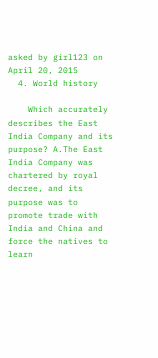asked by girl123 on April 20, 2015
  4. World history

    Which accurately describes the East India Company and its purpose? A.The East India Company was chartered by royal decree, and its purpose was to promote trade with India and China and force the natives to learn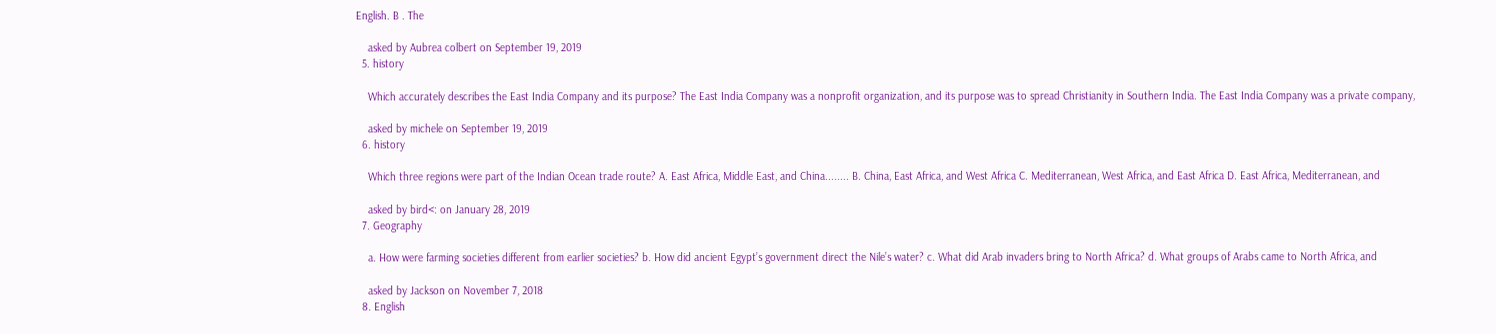English. B . The

    asked by Aubrea colbert on September 19, 2019
  5. history

    Which accurately describes the East India Company and its purpose? The East India Company was a nonprofit organization, and its purpose was to spread Christianity in Southern India. The East India Company was a private company,

    asked by michele on September 19, 2019
  6. history

    Which three regions were part of the Indian Ocean trade route? A. East Africa, Middle East, and China........ B. China, East Africa, and West Africa C. Mediterranean, West Africa, and East Africa D. East Africa, Mediterranean, and

    asked by bird<: on January 28, 2019
  7. Geography

    a. How were farming societies different from earlier societies? b. How did ancient Egypt’s government direct the Nile’s water? c. What did Arab invaders bring to North Africa? d. What groups of Arabs came to North Africa, and

    asked by Jackson on November 7, 2018
  8. English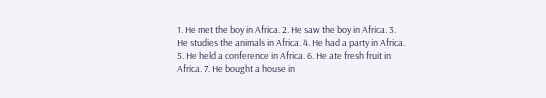1. He met the boy in Africa. 2. He saw the boy in Africa. 3. He studies the animals in Africa. 4. He had a party in Africa. 5. He held a conference in Africa. 6. He ate fresh fruit in Africa. 7. He bought a house in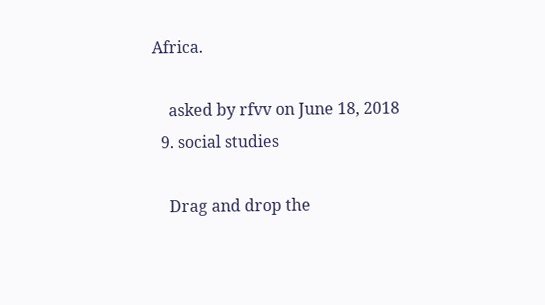Africa.

    asked by rfvv on June 18, 2018
  9. social studies

    Drag and drop the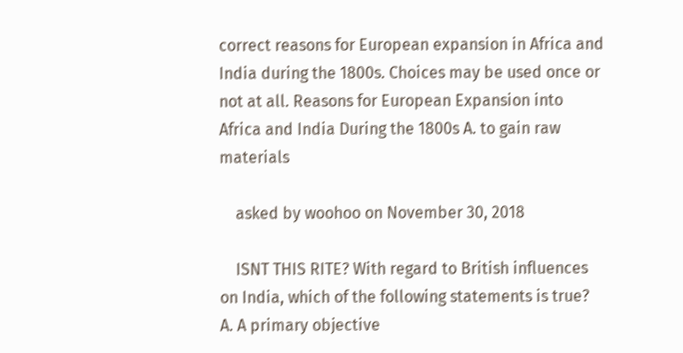correct reasons for European expansion in Africa and India during the 1800s. Choices may be used once or not at all. Reasons for European Expansion into Africa and India During the 1800s A. to gain raw materials

    asked by woohoo on November 30, 2018

    ISNT THIS RITE? With regard to British influences on India, which of the following statements is true? A. A primary objective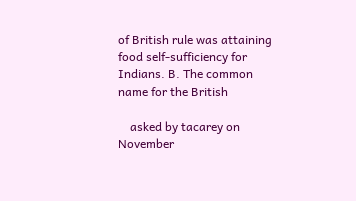of British rule was attaining food self-sufficiency for Indians. B. The common name for the British

    asked by tacarey on November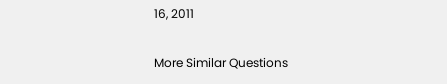16, 2011

More Similar Questions